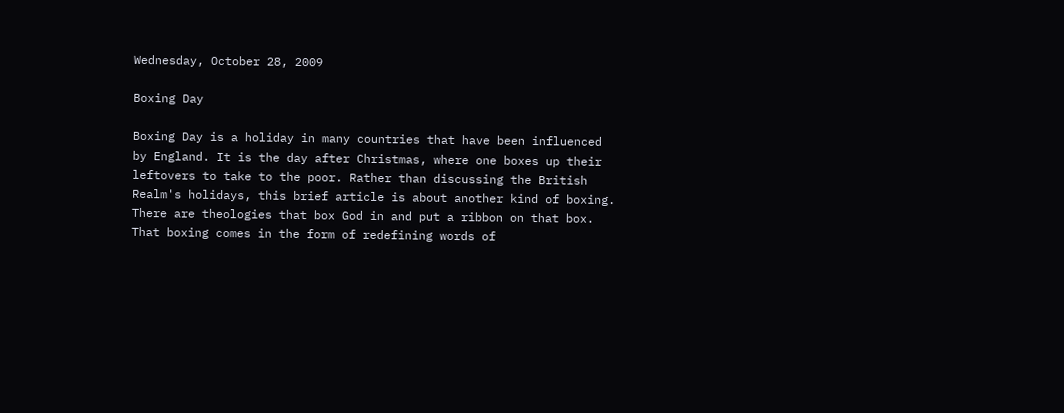Wednesday, October 28, 2009

Boxing Day

Boxing Day is a holiday in many countries that have been influenced by England. It is the day after Christmas, where one boxes up their leftovers to take to the poor. Rather than discussing the British Realm's holidays, this brief article is about another kind of boxing. There are theologies that box God in and put a ribbon on that box. That boxing comes in the form of redefining words of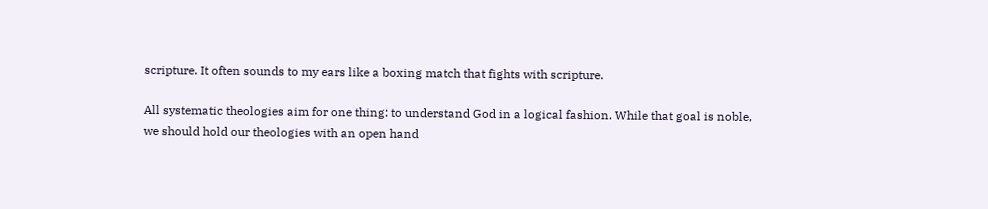scripture. It often sounds to my ears like a boxing match that fights with scripture.

All systematic theologies aim for one thing: to understand God in a logical fashion. While that goal is noble, we should hold our theologies with an open hand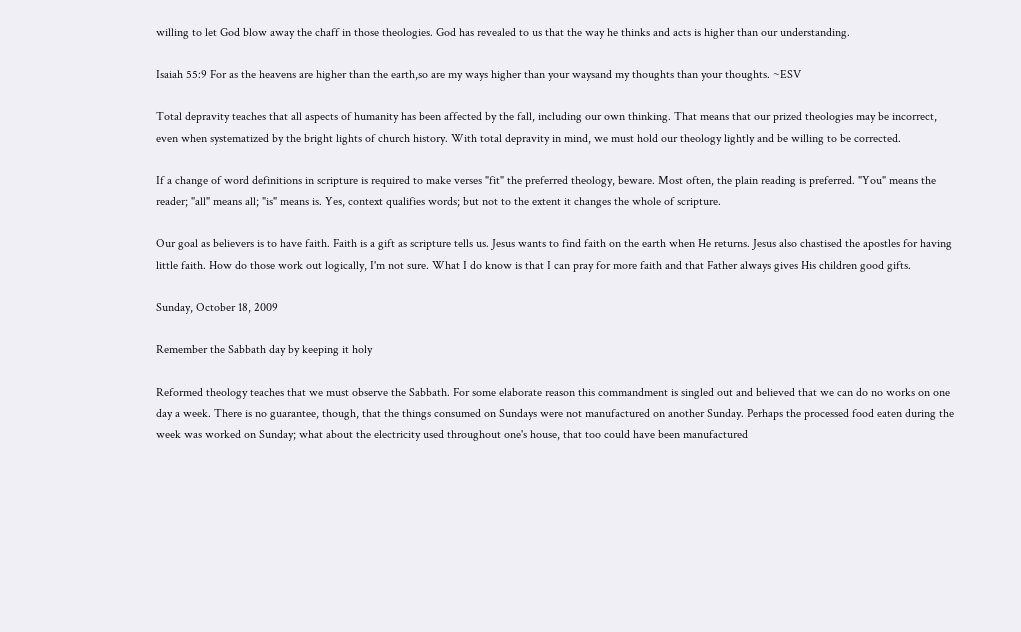willing to let God blow away the chaff in those theologies. God has revealed to us that the way he thinks and acts is higher than our understanding.

Isaiah 55:9 For as the heavens are higher than the earth,so are my ways higher than your waysand my thoughts than your thoughts. ~ESV

Total depravity teaches that all aspects of humanity has been affected by the fall, including our own thinking. That means that our prized theologies may be incorrect, even when systematized by the bright lights of church history. With total depravity in mind, we must hold our theology lightly and be willing to be corrected.

If a change of word definitions in scripture is required to make verses "fit" the preferred theology, beware. Most often, the plain reading is preferred. "You" means the reader; "all" means all; "is" means is. Yes, context qualifies words; but not to the extent it changes the whole of scripture.

Our goal as believers is to have faith. Faith is a gift as scripture tells us. Jesus wants to find faith on the earth when He returns. Jesus also chastised the apostles for having little faith. How do those work out logically, I'm not sure. What I do know is that I can pray for more faith and that Father always gives His children good gifts.

Sunday, October 18, 2009

Remember the Sabbath day by keeping it holy

Reformed theology teaches that we must observe the Sabbath. For some elaborate reason this commandment is singled out and believed that we can do no works on one day a week. There is no guarantee, though, that the things consumed on Sundays were not manufactured on another Sunday. Perhaps the processed food eaten during the week was worked on Sunday; what about the electricity used throughout one's house, that too could have been manufactured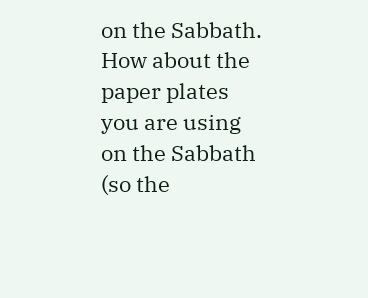on the Sabbath. How about the paper plates you are using on the Sabbath (so the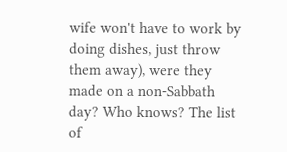wife won't have to work by doing dishes, just throw them away), were they made on a non-Sabbath day? Who knows? The list of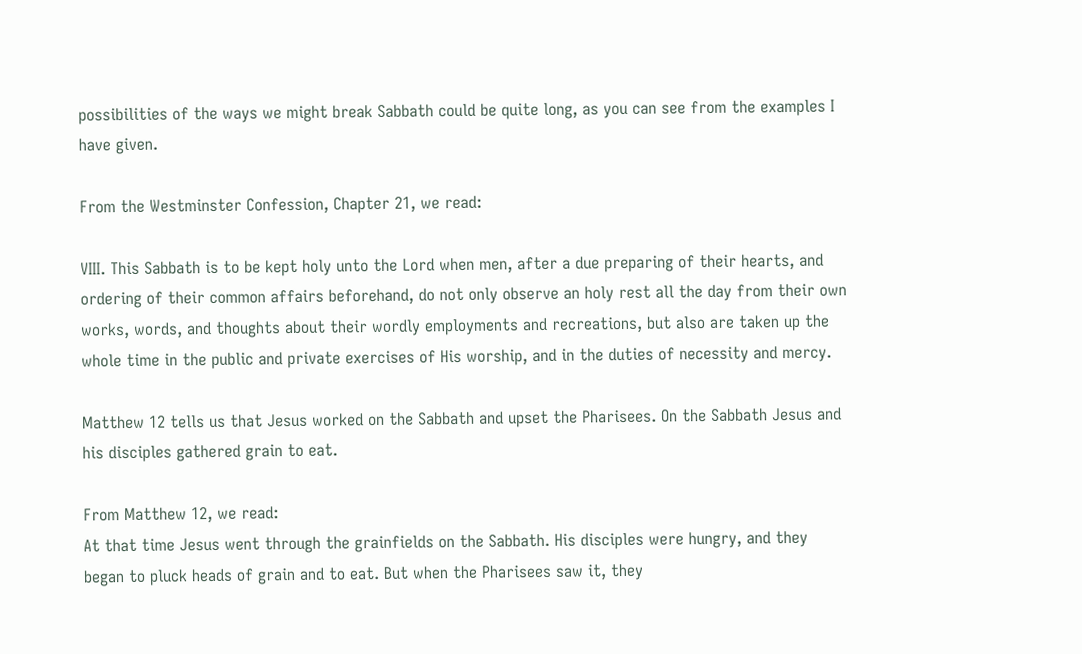possibilities of the ways we might break Sabbath could be quite long, as you can see from the examples I have given.

From the Westminster Confession, Chapter 21, we read:

VIII. This Sabbath is to be kept holy unto the Lord when men, after a due preparing of their hearts, and ordering of their common affairs beforehand, do not only observe an holy rest all the day from their own works, words, and thoughts about their wordly employments and recreations, but also are taken up the whole time in the public and private exercises of His worship, and in the duties of necessity and mercy.

Matthew 12 tells us that Jesus worked on the Sabbath and upset the Pharisees. On the Sabbath Jesus and his disciples gathered grain to eat.

From Matthew 12, we read:
At that time Jesus went through the grainfields on the Sabbath. His disciples were hungry, and they began to pluck heads of grain and to eat. But when the Pharisees saw it, they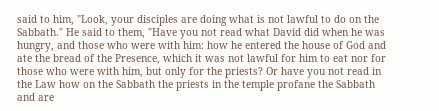said to him, "Look, your disciples are doing what is not lawful to do on the Sabbath." He said to them, "Have you not read what David did when he was hungry, and those who were with him: how he entered the house of God and ate the bread of the Presence, which it was not lawful for him to eat nor for those who were with him, but only for the priests? Or have you not read in the Law how on the Sabbath the priests in the temple profane the Sabbath and are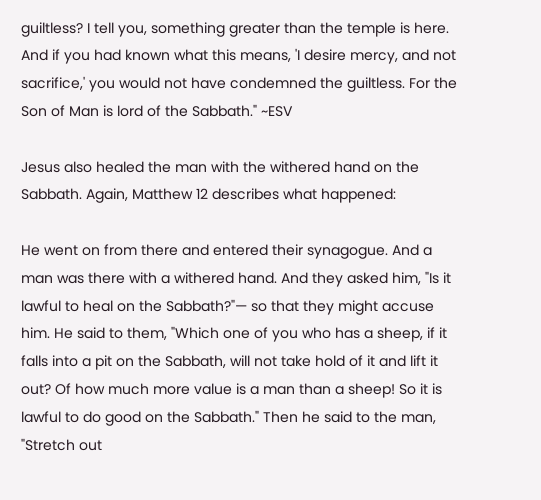guiltless? I tell you, something greater than the temple is here. And if you had known what this means, 'I desire mercy, and not sacrifice,' you would not have condemned the guiltless. For the Son of Man is lord of the Sabbath." ~ESV

Jesus also healed the man with the withered hand on the Sabbath. Again, Matthew 12 describes what happened:

He went on from there and entered their synagogue. And a man was there with a withered hand. And they asked him, "Is it lawful to heal on the Sabbath?"— so that they might accuse him. He said to them, "Which one of you who has a sheep, if it falls into a pit on the Sabbath, will not take hold of it and lift it out? Of how much more value is a man than a sheep! So it is lawful to do good on the Sabbath." Then he said to the man, "Stretch out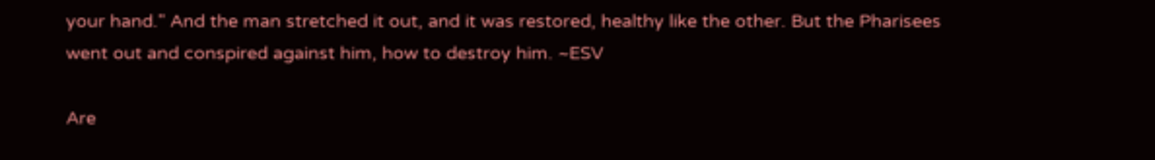your hand." And the man stretched it out, and it was restored, healthy like the other. But the Pharisees went out and conspired against him, how to destroy him. ~ESV

Are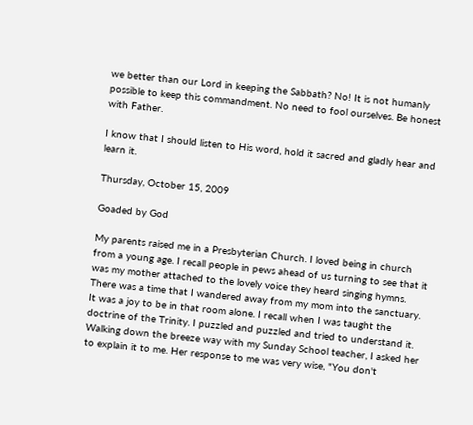we better than our Lord in keeping the Sabbath? No! It is not humanly possible to keep this commandment. No need to fool ourselves. Be honest with Father.

I know that I should listen to His word, hold it sacred and gladly hear and learn it.

Thursday, October 15, 2009

Goaded by God

My parents raised me in a Presbyterian Church. I loved being in church from a young age. I recall people in pews ahead of us turning to see that it was my mother attached to the lovely voice they heard singing hymns. There was a time that I wandered away from my mom into the sanctuary. It was a joy to be in that room alone. I recall when I was taught the doctrine of the Trinity. I puzzled and puzzled and tried to understand it. Walking down the breeze way with my Sunday School teacher, I asked her to explain it to me. Her response to me was very wise, "You don't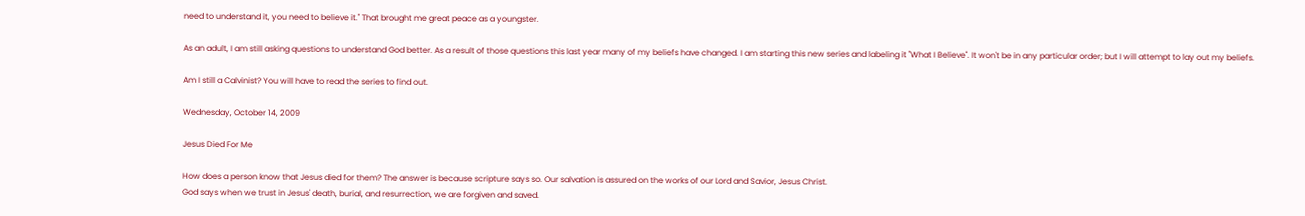need to understand it, you need to believe it." That brought me great peace as a youngster.

As an adult, I am still asking questions to understand God better. As a result of those questions this last year many of my beliefs have changed. I am starting this new series and labeling it "What I Believe". It won't be in any particular order; but I will attempt to lay out my beliefs.

Am I still a Calvinist? You will have to read the series to find out.

Wednesday, October 14, 2009

Jesus Died For Me

How does a person know that Jesus died for them? The answer is because scripture says so. Our salvation is assured on the works of our Lord and Savior, Jesus Christ.
God says when we trust in Jesus' death, burial, and resurrection, we are forgiven and saved.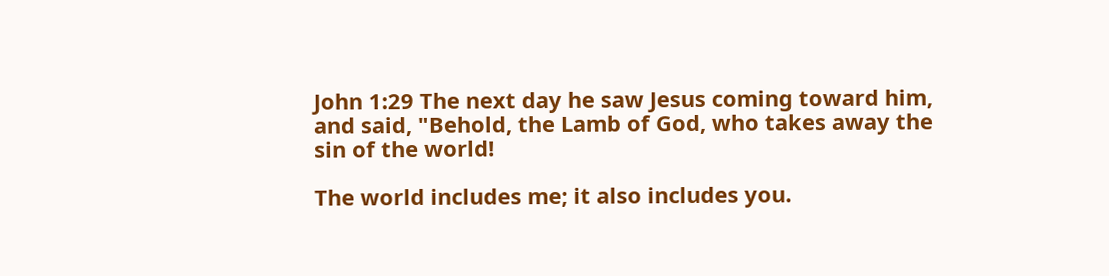John 1:29 The next day he saw Jesus coming toward him, and said, "Behold, the Lamb of God, who takes away the sin of the world!

The world includes me; it also includes you.